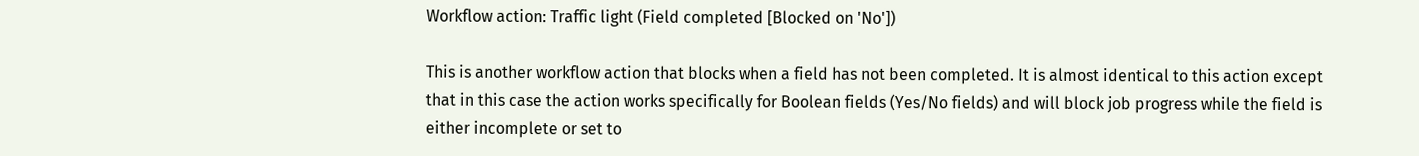Workflow action: Traffic light (Field completed [Blocked on 'No'])

This is another workflow action that blocks when a field has not been completed. It is almost identical to this action except that in this case the action works specifically for Boolean fields (Yes/No fields) and will block job progress while the field is either incomplete or set to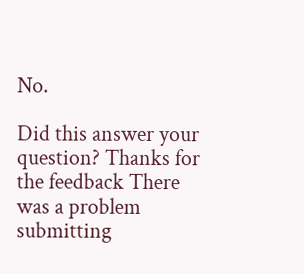No.

Did this answer your question? Thanks for the feedback There was a problem submitting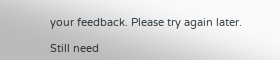your feedback. Please try again later.

Still need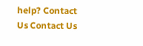help? Contact Us Contact Us